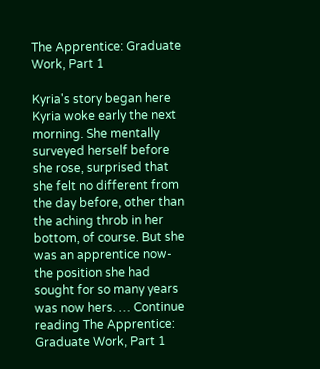The Apprentice: Graduate Work, Part 1

Kyria's story began here Kyria woke early the next morning. She mentally surveyed herself before she rose, surprised that she felt no different from the day before, other than the aching throb in her bottom, of course. But she was an apprentice now- the position she had sought for so many years was now hers. … Continue reading The Apprentice: Graduate Work, Part 1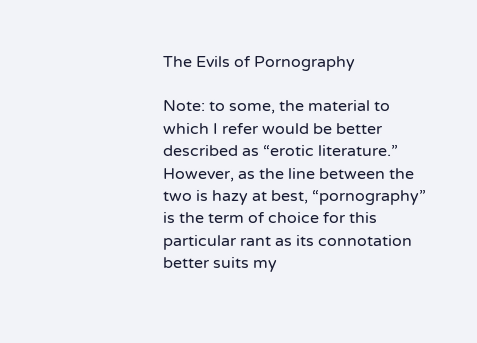The Evils of Pornography

Note: to some, the material to which I refer would be better described as “erotic literature.” However, as the line between the two is hazy at best, “pornography” is the term of choice for this particular rant as its connotation better suits my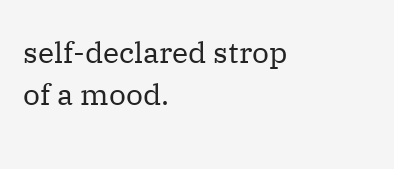self-declared strop of a mood.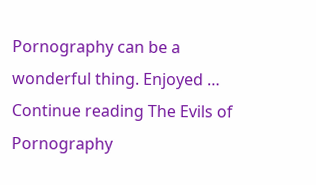Pornography can be a wonderful thing. Enjoyed … Continue reading The Evils of Pornography